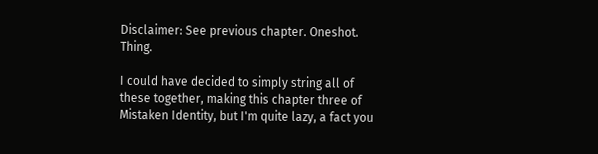Disclaimer: See previous chapter. Oneshot. Thing.

I could have decided to simply string all of these together, making this chapter three of Mistaken Identity, but I'm quite lazy, a fact you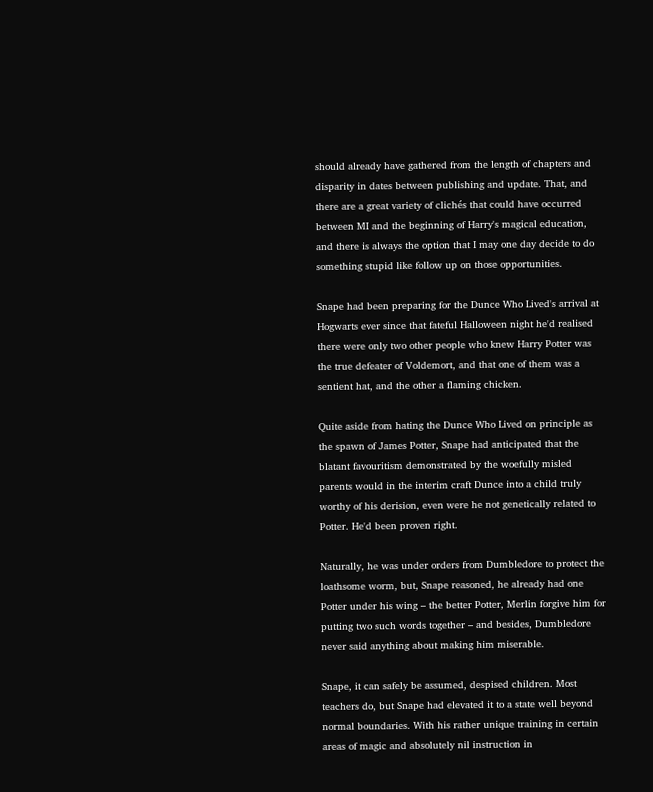should already have gathered from the length of chapters and disparity in dates between publishing and update. That, and there are a great variety of clichés that could have occurred between MI and the beginning of Harry's magical education, and there is always the option that I may one day decide to do something stupid like follow up on those opportunities.

Snape had been preparing for the Dunce Who Lived's arrival at Hogwarts ever since that fateful Halloween night he'd realised there were only two other people who knew Harry Potter was the true defeater of Voldemort, and that one of them was a sentient hat, and the other a flaming chicken.

Quite aside from hating the Dunce Who Lived on principle as the spawn of James Potter, Snape had anticipated that the blatant favouritism demonstrated by the woefully misled parents would in the interim craft Dunce into a child truly worthy of his derision, even were he not genetically related to Potter. He'd been proven right.

Naturally, he was under orders from Dumbledore to protect the loathsome worm, but, Snape reasoned, he already had one Potter under his wing – the better Potter, Merlin forgive him for putting two such words together – and besides, Dumbledore never said anything about making him miserable.

Snape, it can safely be assumed, despised children. Most teachers do, but Snape had elevated it to a state well beyond normal boundaries. With his rather unique training in certain areas of magic and absolutely nil instruction in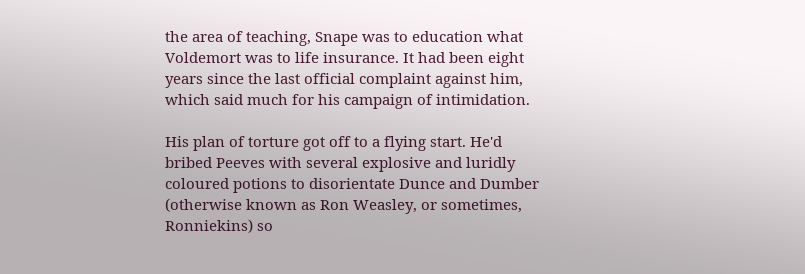the area of teaching, Snape was to education what Voldemort was to life insurance. It had been eight years since the last official complaint against him, which said much for his campaign of intimidation.

His plan of torture got off to a flying start. He'd bribed Peeves with several explosive and luridly coloured potions to disorientate Dunce and Dumber (otherwise known as Ron Weasley, or sometimes, Ronniekins) so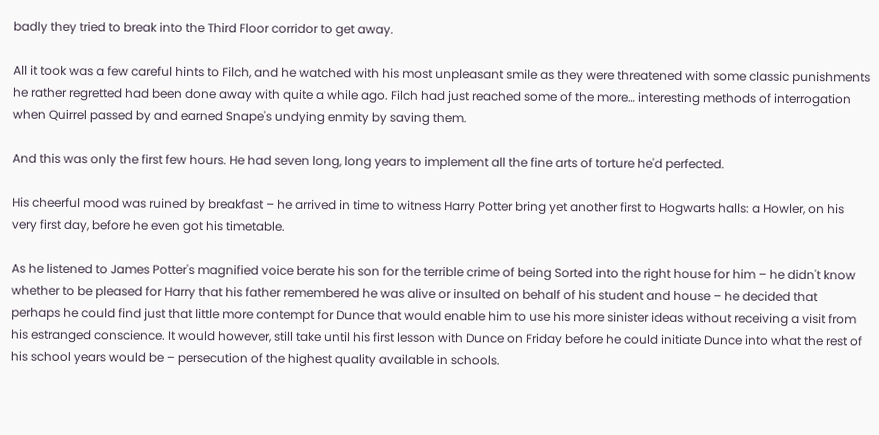badly they tried to break into the Third Floor corridor to get away.

All it took was a few careful hints to Filch, and he watched with his most unpleasant smile as they were threatened with some classic punishments he rather regretted had been done away with quite a while ago. Filch had just reached some of the more… interesting methods of interrogation when Quirrel passed by and earned Snape's undying enmity by saving them.

And this was only the first few hours. He had seven long, long years to implement all the fine arts of torture he'd perfected.

His cheerful mood was ruined by breakfast – he arrived in time to witness Harry Potter bring yet another first to Hogwarts halls: a Howler, on his very first day, before he even got his timetable.

As he listened to James Potter's magnified voice berate his son for the terrible crime of being Sorted into the right house for him – he didn't know whether to be pleased for Harry that his father remembered he was alive or insulted on behalf of his student and house – he decided that perhaps he could find just that little more contempt for Dunce that would enable him to use his more sinister ideas without receiving a visit from his estranged conscience. It would however, still take until his first lesson with Dunce on Friday before he could initiate Dunce into what the rest of his school years would be – persecution of the highest quality available in schools.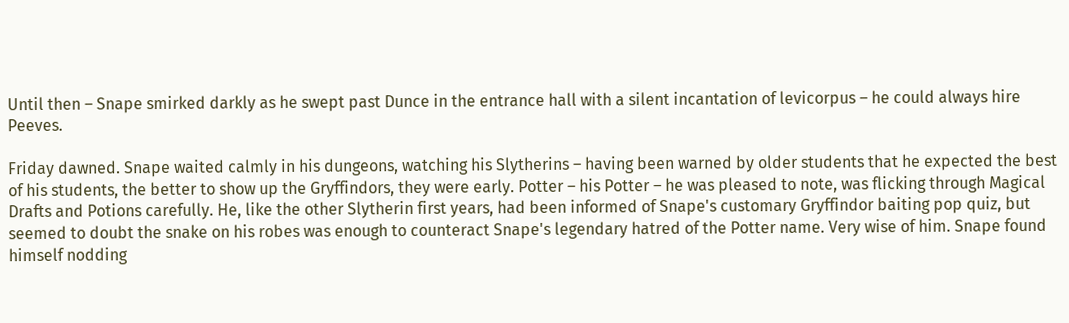Until then – Snape smirked darkly as he swept past Dunce in the entrance hall with a silent incantation of levicorpus – he could always hire Peeves.

Friday dawned. Snape waited calmly in his dungeons, watching his Slytherins – having been warned by older students that he expected the best of his students, the better to show up the Gryffindors, they were early. Potter – his Potter – he was pleased to note, was flicking through Magical Drafts and Potions carefully. He, like the other Slytherin first years, had been informed of Snape's customary Gryffindor baiting pop quiz, but seemed to doubt the snake on his robes was enough to counteract Snape's legendary hatred of the Potter name. Very wise of him. Snape found himself nodding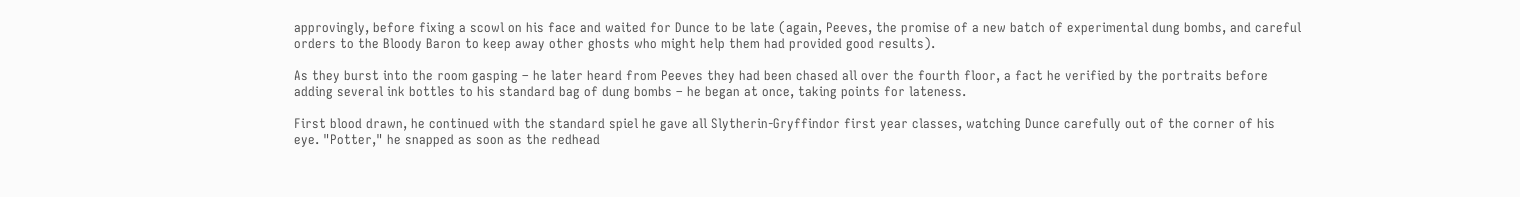approvingly, before fixing a scowl on his face and waited for Dunce to be late (again, Peeves, the promise of a new batch of experimental dung bombs, and careful orders to the Bloody Baron to keep away other ghosts who might help them had provided good results).

As they burst into the room gasping – he later heard from Peeves they had been chased all over the fourth floor, a fact he verified by the portraits before adding several ink bottles to his standard bag of dung bombs – he began at once, taking points for lateness.

First blood drawn, he continued with the standard spiel he gave all Slytherin-Gryffindor first year classes, watching Dunce carefully out of the corner of his eye. "Potter," he snapped as soon as the redhead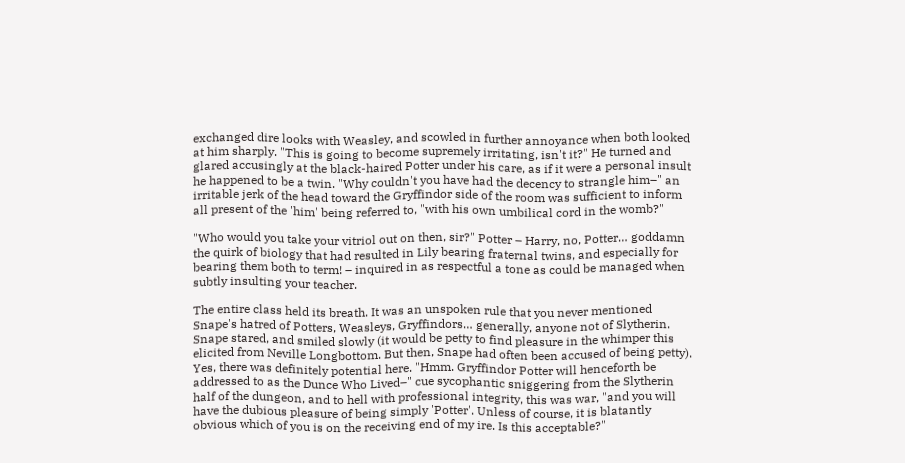exchanged dire looks with Weasley, and scowled in further annoyance when both looked at him sharply. "This is going to become supremely irritating, isn't it?" He turned and glared accusingly at the black-haired Potter under his care, as if it were a personal insult he happened to be a twin. "Why couldn't you have had the decency to strangle him–" an irritable jerk of the head toward the Gryffindor side of the room was sufficient to inform all present of the 'him' being referred to, "with his own umbilical cord in the womb?"

"Who would you take your vitriol out on then, sir?" Potter – Harry, no, Potter… goddamn the quirk of biology that had resulted in Lily bearing fraternal twins, and especially for bearing them both to term! – inquired in as respectful a tone as could be managed when subtly insulting your teacher.

The entire class held its breath. It was an unspoken rule that you never mentioned Snape's hatred of Potters, Weasleys, Gryffindors… generally, anyone not of Slytherin. Snape stared, and smiled slowly (it would be petty to find pleasure in the whimper this elicited from Neville Longbottom. But then, Snape had often been accused of being petty). Yes, there was definitely potential here. "Hmm. Gryffindor Potter will henceforth be addressed to as the Dunce Who Lived–" cue sycophantic sniggering from the Slytherin half of the dungeon, and to hell with professional integrity, this was war, "and you will have the dubious pleasure of being simply 'Potter'. Unless of course, it is blatantly obvious which of you is on the receiving end of my ire. Is this acceptable?"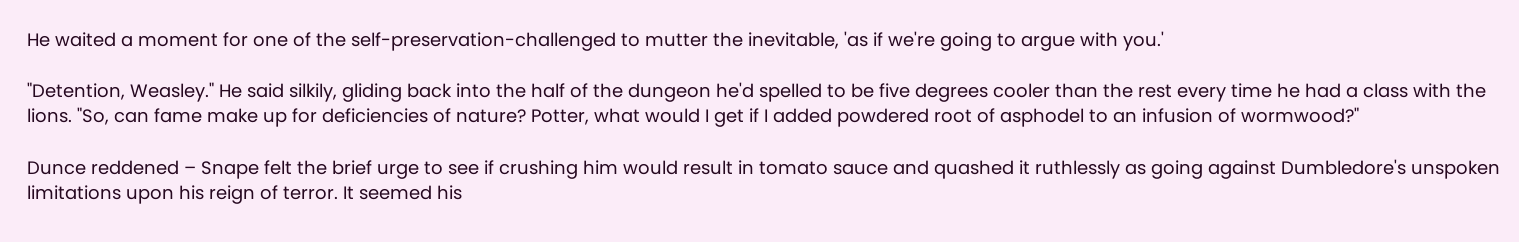He waited a moment for one of the self-preservation-challenged to mutter the inevitable, 'as if we're going to argue with you.'

"Detention, Weasley." He said silkily, gliding back into the half of the dungeon he'd spelled to be five degrees cooler than the rest every time he had a class with the lions. "So, can fame make up for deficiencies of nature? Potter, what would I get if I added powdered root of asphodel to an infusion of wormwood?"

Dunce reddened – Snape felt the brief urge to see if crushing him would result in tomato sauce and quashed it ruthlessly as going against Dumbledore's unspoken limitations upon his reign of terror. It seemed his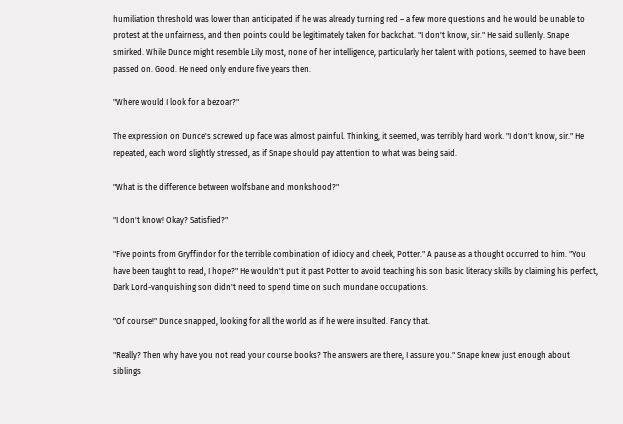humiliation threshold was lower than anticipated if he was already turning red – a few more questions and he would be unable to protest at the unfairness, and then points could be legitimately taken for backchat. "I don't know, sir." He said sullenly. Snape smirked. While Dunce might resemble Lily most, none of her intelligence, particularly her talent with potions, seemed to have been passed on. Good. He need only endure five years then.

"Where would I look for a bezoar?"

The expression on Dunce's screwed up face was almost painful. Thinking, it seemed, was terribly hard work. "I don't know, sir." He repeated, each word slightly stressed, as if Snape should pay attention to what was being said.

"What is the difference between wolfsbane and monkshood?"

"I don't know! Okay? Satisfied?"

"Five points from Gryffindor for the terrible combination of idiocy and cheek, Potter." A pause as a thought occurred to him. "You have been taught to read, I hope?" He wouldn't put it past Potter to avoid teaching his son basic literacy skills by claiming his perfect, Dark Lord-vanquishing son didn't need to spend time on such mundane occupations.

"Of course!" Dunce snapped, looking for all the world as if he were insulted. Fancy that.

"Really? Then why have you not read your course books? The answers are there, I assure you." Snape knew just enough about siblings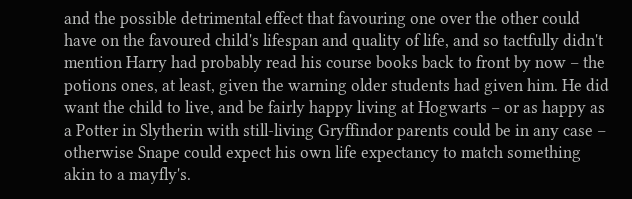and the possible detrimental effect that favouring one over the other could have on the favoured child's lifespan and quality of life, and so tactfully didn't mention Harry had probably read his course books back to front by now – the potions ones, at least, given the warning older students had given him. He did want the child to live, and be fairly happy living at Hogwarts – or as happy as a Potter in Slytherin with still-living Gryffindor parents could be in any case – otherwise Snape could expect his own life expectancy to match something akin to a mayfly's.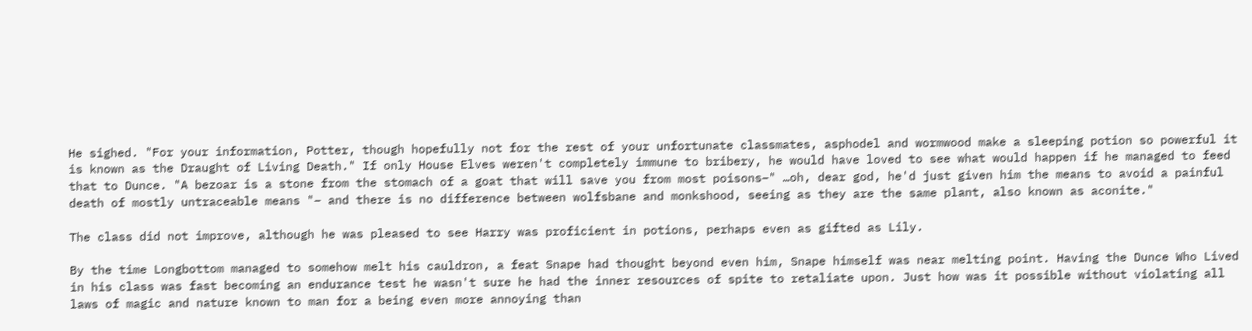He sighed. "For your information, Potter, though hopefully not for the rest of your unfortunate classmates, asphodel and wormwood make a sleeping potion so powerful it is known as the Draught of Living Death." If only House Elves weren't completely immune to bribery, he would have loved to see what would happen if he managed to feed that to Dunce. "A bezoar is a stone from the stomach of a goat that will save you from most poisons–" …oh, dear god, he'd just given him the means to avoid a painful death of mostly untraceable means "– and there is no difference between wolfsbane and monkshood, seeing as they are the same plant, also known as aconite."

The class did not improve, although he was pleased to see Harry was proficient in potions, perhaps even as gifted as Lily.

By the time Longbottom managed to somehow melt his cauldron, a feat Snape had thought beyond even him, Snape himself was near melting point. Having the Dunce Who Lived in his class was fast becoming an endurance test he wasn't sure he had the inner resources of spite to retaliate upon. Just how was it possible without violating all laws of magic and nature known to man for a being even more annoying than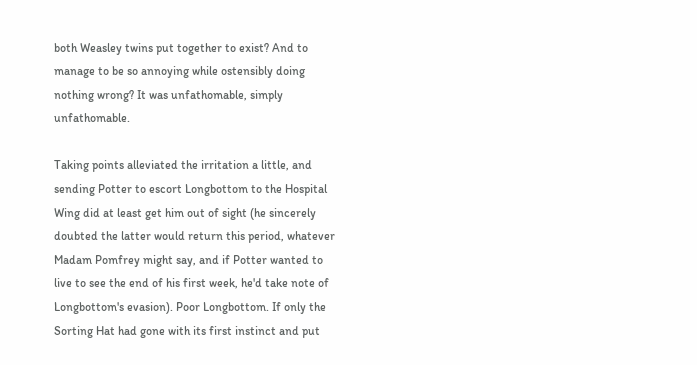both Weasley twins put together to exist? And to manage to be so annoying while ostensibly doing nothing wrong? It was unfathomable, simply unfathomable.

Taking points alleviated the irritation a little, and sending Potter to escort Longbottom to the Hospital Wing did at least get him out of sight (he sincerely doubted the latter would return this period, whatever Madam Pomfrey might say, and if Potter wanted to live to see the end of his first week, he'd take note of Longbottom's evasion). Poor Longbottom. If only the Sorting Hat had gone with its first instinct and put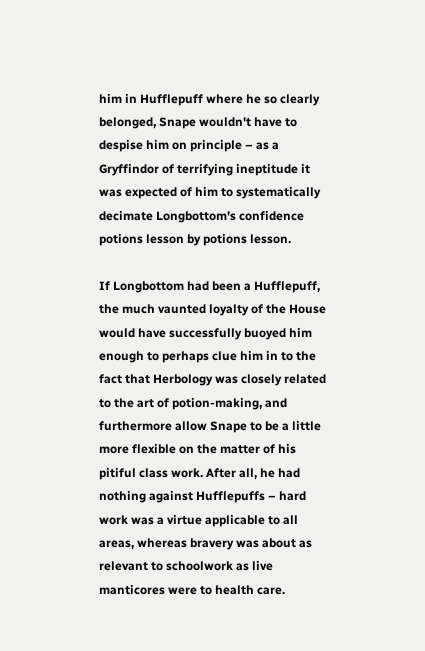him in Hufflepuff where he so clearly belonged, Snape wouldn't have to despise him on principle – as a Gryffindor of terrifying ineptitude it was expected of him to systematically decimate Longbottom's confidence potions lesson by potions lesson.

If Longbottom had been a Hufflepuff, the much vaunted loyalty of the House would have successfully buoyed him enough to perhaps clue him in to the fact that Herbology was closely related to the art of potion-making, and furthermore allow Snape to be a little more flexible on the matter of his pitiful class work. After all, he had nothing against Hufflepuffs – hard work was a virtue applicable to all areas, whereas bravery was about as relevant to schoolwork as live manticores were to health care.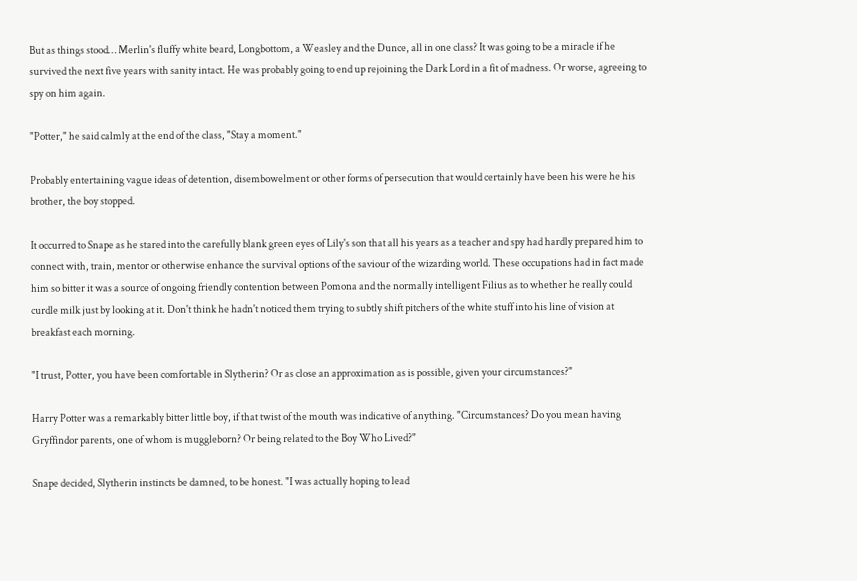But as things stood… Merlin's fluffy white beard, Longbottom, a Weasley and the Dunce, all in one class? It was going to be a miracle if he survived the next five years with sanity intact. He was probably going to end up rejoining the Dark Lord in a fit of madness. Or worse, agreeing to spy on him again.

"Potter," he said calmly at the end of the class, "Stay a moment."

Probably entertaining vague ideas of detention, disembowelment or other forms of persecution that would certainly have been his were he his brother, the boy stopped.

It occurred to Snape as he stared into the carefully blank green eyes of Lily's son that all his years as a teacher and spy had hardly prepared him to connect with, train, mentor or otherwise enhance the survival options of the saviour of the wizarding world. These occupations had in fact made him so bitter it was a source of ongoing friendly contention between Pomona and the normally intelligent Filius as to whether he really could curdle milk just by looking at it. Don't think he hadn't noticed them trying to subtly shift pitchers of the white stuff into his line of vision at breakfast each morning.

"I trust, Potter, you have been comfortable in Slytherin? Or as close an approximation as is possible, given your circumstances?"

Harry Potter was a remarkably bitter little boy, if that twist of the mouth was indicative of anything. "Circumstances? Do you mean having Gryffindor parents, one of whom is muggleborn? Or being related to the Boy Who Lived?"

Snape decided, Slytherin instincts be damned, to be honest. "I was actually hoping to lead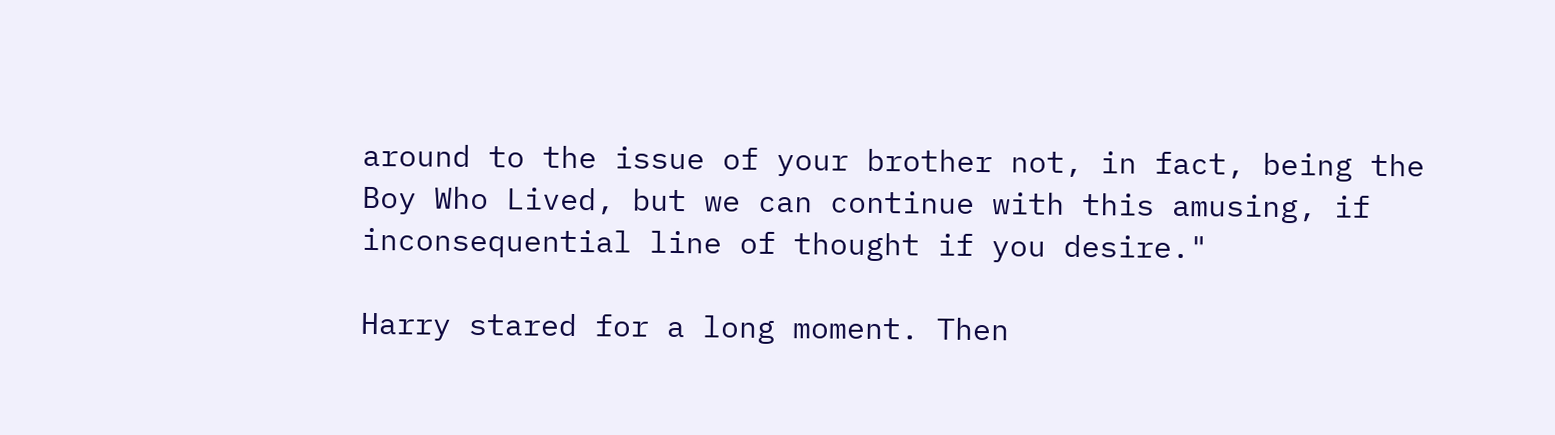around to the issue of your brother not, in fact, being the Boy Who Lived, but we can continue with this amusing, if inconsequential line of thought if you desire."

Harry stared for a long moment. Then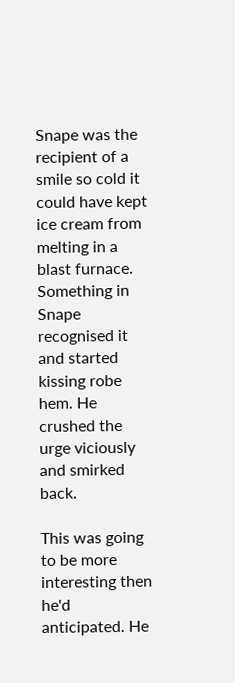Snape was the recipient of a smile so cold it could have kept ice cream from melting in a blast furnace. Something in Snape recognised it and started kissing robe hem. He crushed the urge viciously and smirked back.

This was going to be more interesting then he'd anticipated. He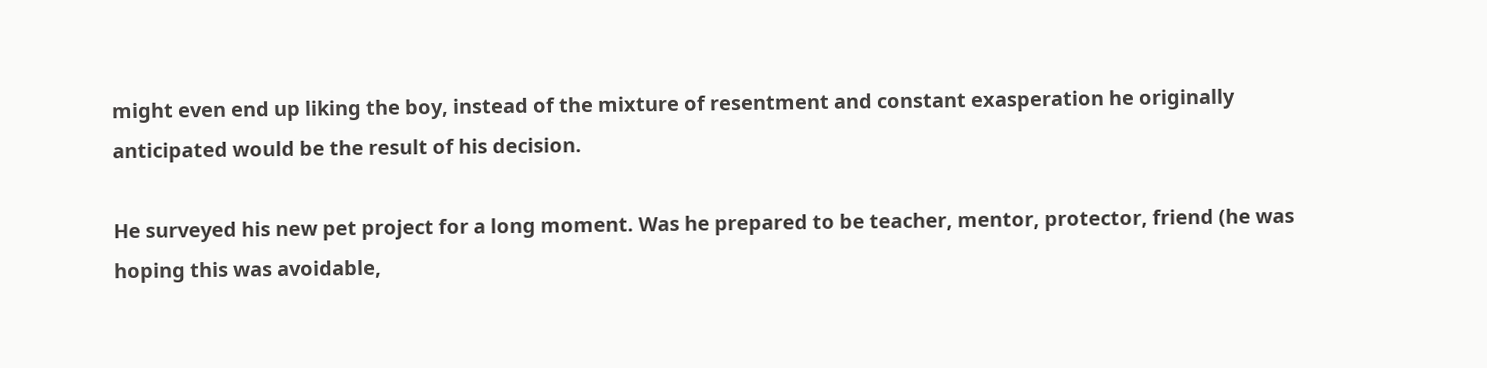might even end up liking the boy, instead of the mixture of resentment and constant exasperation he originally anticipated would be the result of his decision.

He surveyed his new pet project for a long moment. Was he prepared to be teacher, mentor, protector, friend (he was hoping this was avoidable,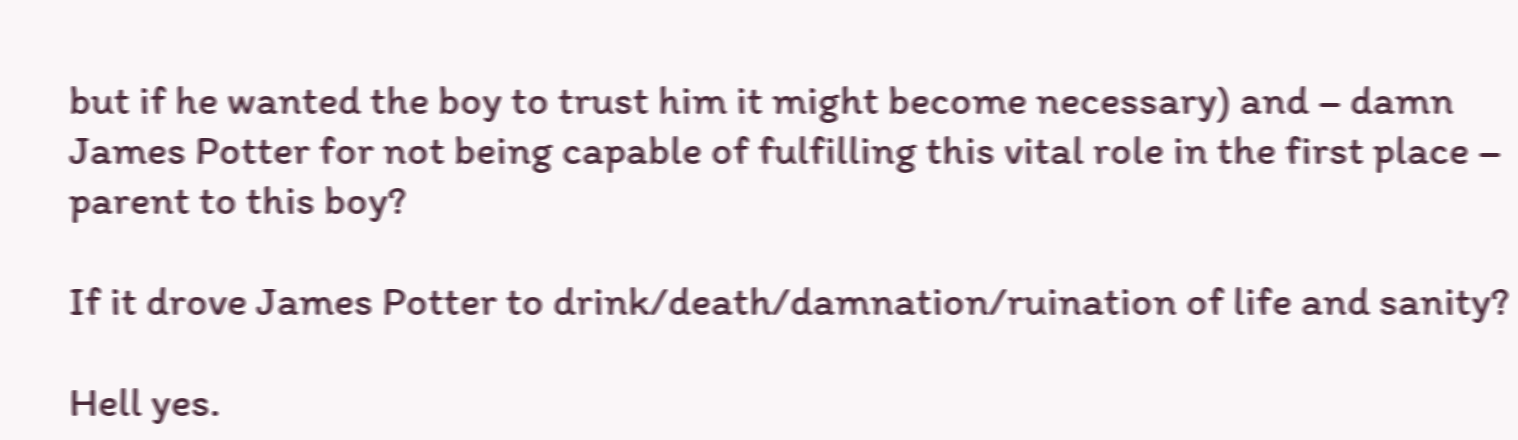but if he wanted the boy to trust him it might become necessary) and – damn James Potter for not being capable of fulfilling this vital role in the first place – parent to this boy?

If it drove James Potter to drink/death/damnation/ruination of life and sanity?

Hell yes.